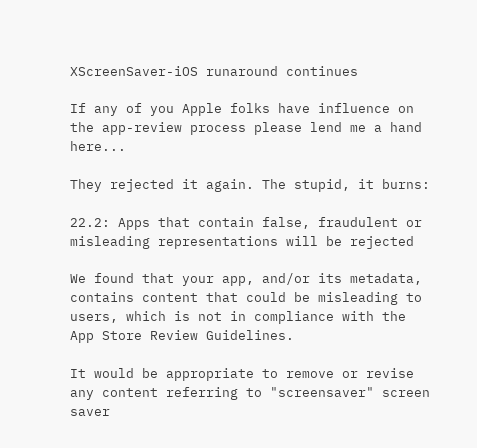XScreenSaver-iOS runaround continues

If any of you Apple folks have influence on the app-review process please lend me a hand here...

They rejected it again. The stupid, it burns:

22.2: Apps that contain false, fraudulent or misleading representations will be rejected

We found that your app, and/or its metadata, contains content that could be misleading to users, which is not in compliance with the App Store Review Guidelines.

It would be appropriate to remove or revise any content referring to "screensaver" screen saver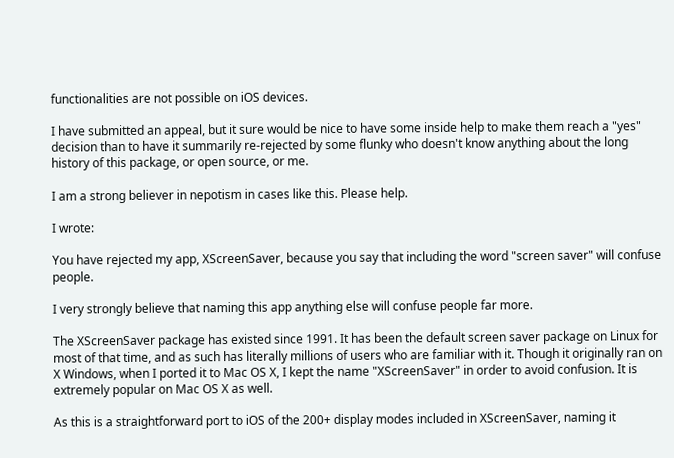functionalities are not possible on iOS devices.

I have submitted an appeal, but it sure would be nice to have some inside help to make them reach a "yes" decision than to have it summarily re-rejected by some flunky who doesn't know anything about the long history of this package, or open source, or me.

I am a strong believer in nepotism in cases like this. Please help.

I wrote:

You have rejected my app, XScreenSaver, because you say that including the word "screen saver" will confuse people.

I very strongly believe that naming this app anything else will confuse people far more.

The XScreenSaver package has existed since 1991. It has been the default screen saver package on Linux for most of that time, and as such has literally millions of users who are familiar with it. Though it originally ran on X Windows, when I ported it to Mac OS X, I kept the name "XScreenSaver" in order to avoid confusion. It is extremely popular on Mac OS X as well.

As this is a straightforward port to iOS of the 200+ display modes included in XScreenSaver, naming it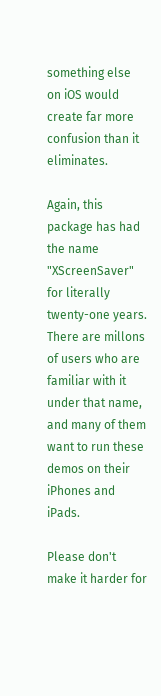something else on iOS would create far more confusion than it eliminates.

Again, this package has had the name "XScreenSaver" for literally twenty-one years. There are millons of users who are familiar with it under that name, and many of them want to run these demos on their iPhones and iPads.

Please don't make it harder for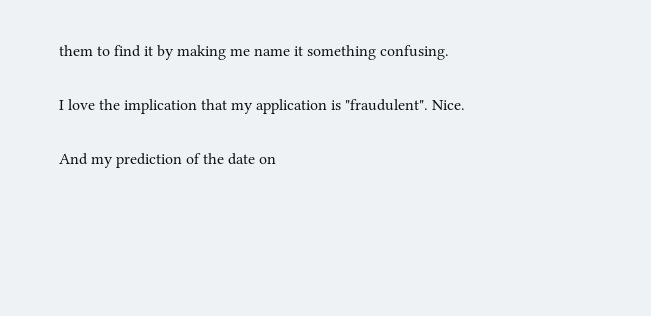them to find it by making me name it something confusing.

I love the implication that my application is "fraudulent". Nice.

And my prediction of the date on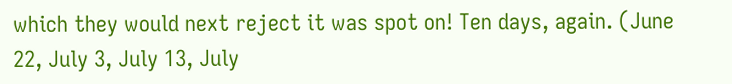which they would next reject it was spot on! Ten days, again. (June 22, July 3, July 13, July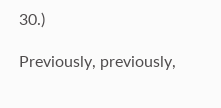30.)

Previously, previously,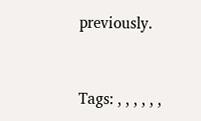previously.


Tags: , , , , , ,